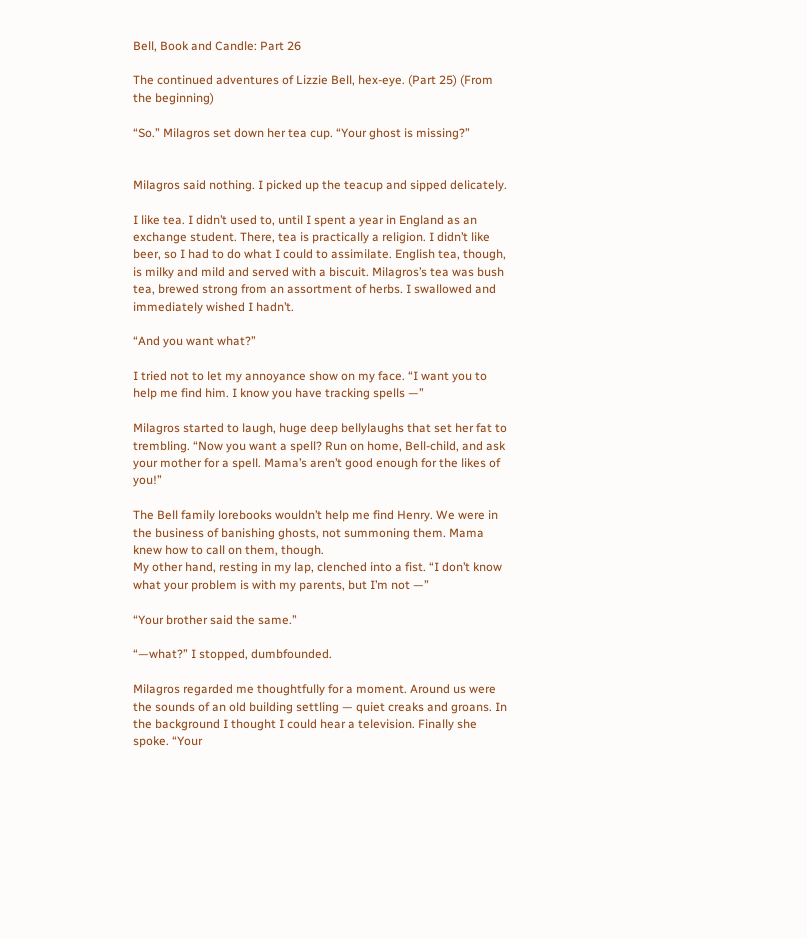Bell, Book and Candle: Part 26

The continued adventures of Lizzie Bell, hex-eye. (Part 25) (From the beginning)

“So.” Milagros set down her tea cup. “Your ghost is missing?”


Milagros said nothing. I picked up the teacup and sipped delicately.

I like tea. I didn’t used to, until I spent a year in England as an exchange student. There, tea is practically a religion. I didn’t like beer, so I had to do what I could to assimilate. English tea, though, is milky and mild and served with a biscuit. Milagros’s tea was bush tea, brewed strong from an assortment of herbs. I swallowed and immediately wished I hadn’t.

“And you want what?”

I tried not to let my annoyance show on my face. “I want you to help me find him. I know you have tracking spells —”

Milagros started to laugh, huge deep bellylaughs that set her fat to trembling. “Now you want a spell? Run on home, Bell-child, and ask your mother for a spell. Mama’s aren’t good enough for the likes of you!”

The Bell family lorebooks wouldn’t help me find Henry. We were in the business of banishing ghosts, not summoning them. Mama knew how to call on them, though.
My other hand, resting in my lap, clenched into a fist. “I don’t know what your problem is with my parents, but I’m not —”

“Your brother said the same.”

“—what?” I stopped, dumbfounded.

Milagros regarded me thoughtfully for a moment. Around us were the sounds of an old building settling — quiet creaks and groans. In the background I thought I could hear a television. Finally she spoke. “Your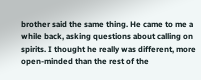brother said the same thing. He came to me a while back, asking questions about calling on spirits. I thought he really was different, more open-minded than the rest of the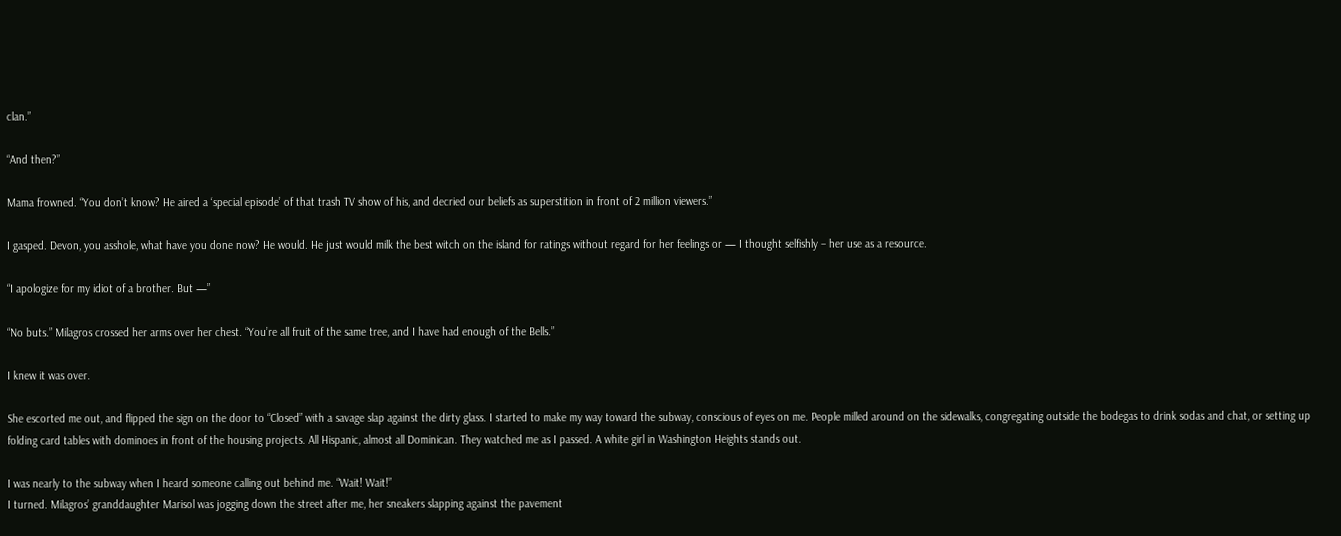clan.”

“And then?”

Mama frowned. “You don’t know? He aired a ‘special episode’ of that trash TV show of his, and decried our beliefs as superstition in front of 2 million viewers.”

I gasped. Devon, you asshole, what have you done now? He would. He just would milk the best witch on the island for ratings without regard for her feelings or — I thought selfishly – her use as a resource.

“I apologize for my idiot of a brother. But —”

“No buts.” Milagros crossed her arms over her chest. “You’re all fruit of the same tree, and I have had enough of the Bells.”

I knew it was over.

She escorted me out, and flipped the sign on the door to “Closed” with a savage slap against the dirty glass. I started to make my way toward the subway, conscious of eyes on me. People milled around on the sidewalks, congregating outside the bodegas to drink sodas and chat, or setting up folding card tables with dominoes in front of the housing projects. All Hispanic, almost all Dominican. They watched me as I passed. A white girl in Washington Heights stands out.

I was nearly to the subway when I heard someone calling out behind me. “Wait! Wait!”
I turned. Milagros’ granddaughter Marisol was jogging down the street after me, her sneakers slapping against the pavement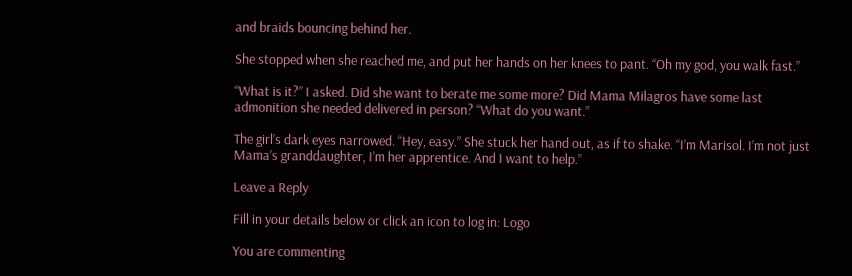and braids bouncing behind her.

She stopped when she reached me, and put her hands on her knees to pant. “Oh my god, you walk fast.”

“What is it?” I asked. Did she want to berate me some more? Did Mama Milagros have some last admonition she needed delivered in person? “What do you want.”

The girl’s dark eyes narrowed. “Hey, easy.” She stuck her hand out, as if to shake. “I’m Marisol. I’m not just Mama’s granddaughter, I’m her apprentice. And I want to help.”

Leave a Reply

Fill in your details below or click an icon to log in: Logo

You are commenting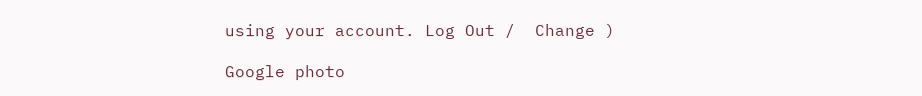using your account. Log Out /  Change )

Google photo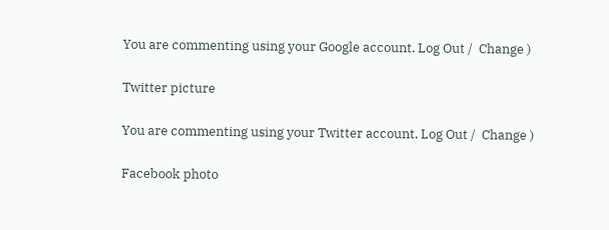You are commenting using your Google account. Log Out /  Change )

Twitter picture

You are commenting using your Twitter account. Log Out /  Change )

Facebook photo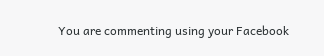You are commenting using your Facebook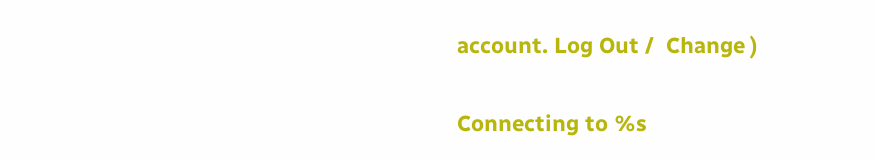account. Log Out /  Change )

Connecting to %s